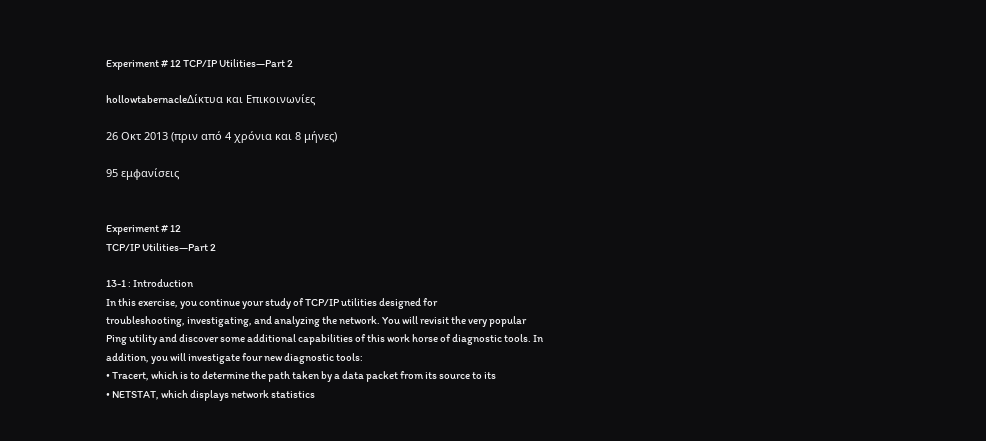Experiment # 12 TCP/IP Utilities—Part 2

hollowtabernacleΔίκτυα και Επικοινωνίες

26 Οκτ 2013 (πριν από 4 χρόνια και 8 μήνες)

95 εμφανίσεις


Experiment # 12
TCP/IP Utilities—Part 2

13-1 : Introduction
In this exercise, you continue your study of TCP/IP utilities designed for
troubleshooting, investigating, and analyzing the network. You will revisit the very popular
Ping utility and discover some additional capabilities of this work horse of diagnostic tools. In
addition, you will investigate four new diagnostic tools:
• Tracert, which is to determine the path taken by a data packet from its source to its
• NETSTAT, which displays network statistics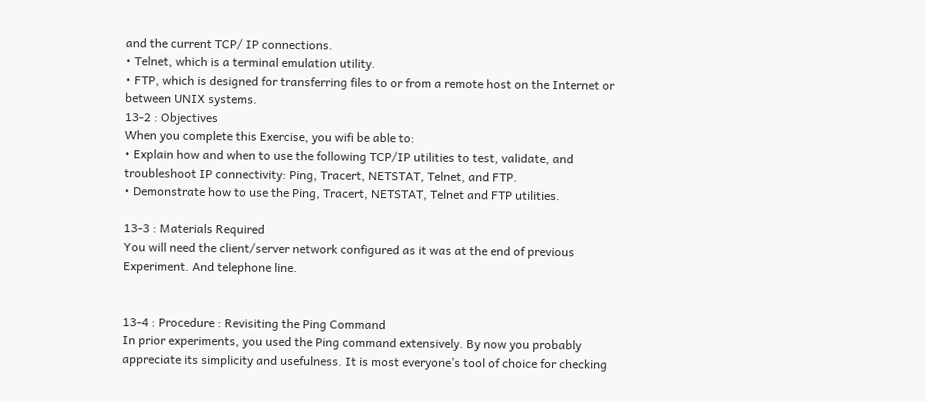and the current TCP/ IP connections.
• Telnet, which is a terminal emulation utility.
• FTP, which is designed for transferring files to or from a remote host on the Internet or
between UNIX systems.
13-2 : Objectives
When you complete this Exercise, you wifi be able to:
• Explain how and when to use the following TCP/IP utilities to test, validate, and
troubleshoot IP connectivity: Ping, Tracert, NETSTAT, Telnet, and FTP.
• Demonstrate how to use the Ping, Tracert, NETSTAT, Telnet and FTP utilities.

13-3 : Materials Required
You will need the client/server network configured as it was at the end of previous
Experiment. And telephone line.


13-4 : Procedure : Revisiting the Ping Command
In prior experiments, you used the Ping command extensively. By now you probably
appreciate its simplicity and usefulness. It is most everyone’s tool of choice for checking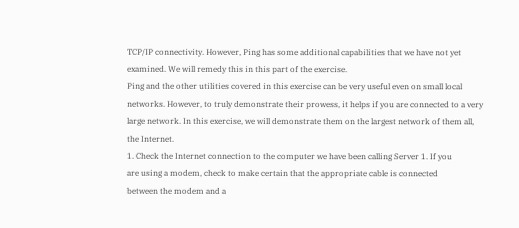TCP/IP connectivity. However, Ping has some additional capabilities that we have not yet
examined. We will remedy this in this part of the exercise.
Ping and the other utilities covered in this exercise can be very useful even on small local
networks. However, to truly demonstrate their prowess, it helps if you are connected to a very
large network. In this exercise, we will demonstrate them on the largest network of them all,
the Internet.
1. Check the Internet connection to the computer we have been calling Server 1. If you
are using a modem, check to make certain that the appropriate cable is connected
between the modem and a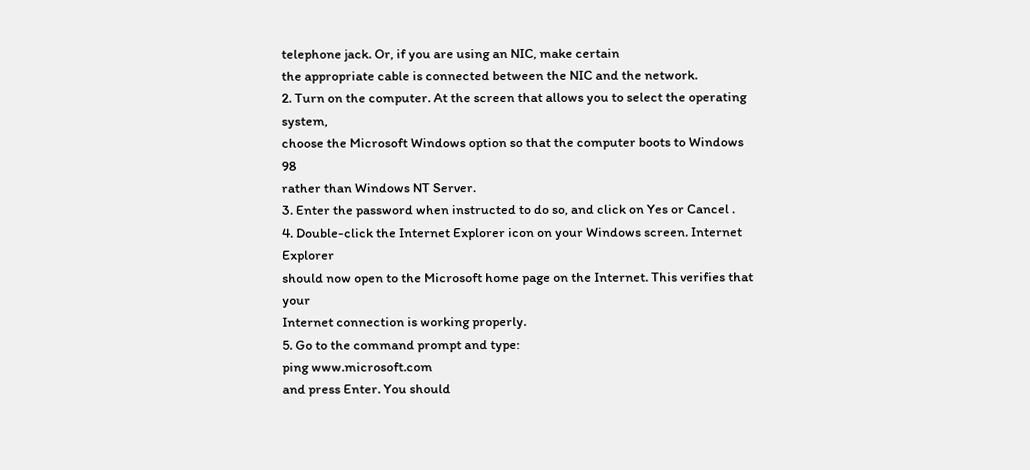telephone jack. Or, if you are using an NIC, make certain
the appropriate cable is connected between the NIC and the network.
2. Turn on the computer. At the screen that allows you to select the operating system,
choose the Microsoft Windows option so that the computer boots to Windows 98
rather than Windows NT Server.
3. Enter the password when instructed to do so, and click on Yes or Cancel .
4. Double-click the Internet Explorer icon on your Windows screen. Internet Explorer
should now open to the Microsoft home page on the Internet. This verifies that your
Internet connection is working properly.
5. Go to the command prompt and type:
ping www.microsoft.com
and press Enter. You should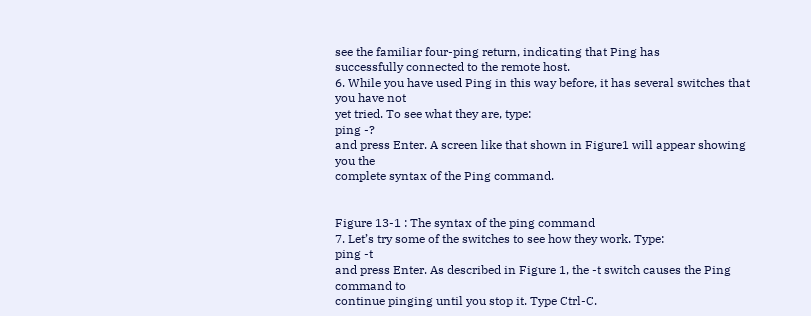see the familiar four-ping return, indicating that Ping has
successfully connected to the remote host.
6. While you have used Ping in this way before, it has several switches that you have not
yet tried. To see what they are, type:
ping -?
and press Enter. A screen like that shown in Figure1 will appear showing you the
complete syntax of the Ping command.


Figure 13-1 : The syntax of the ping command
7. Let’s try some of the switches to see how they work. Type:
ping -t
and press Enter. As described in Figure 1, the -t switch causes the Ping command to
continue pinging until you stop it. Type Ctrl-C.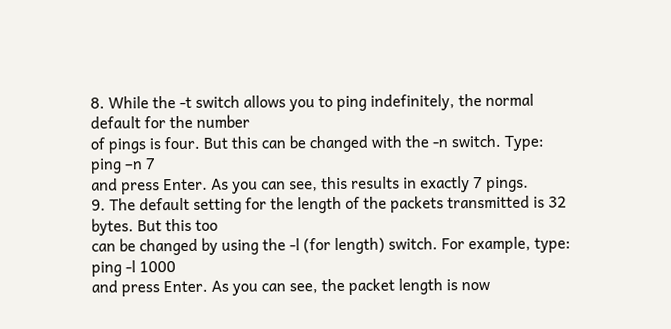8. While the -t switch allows you to ping indefinitely, the normal default for the number
of pings is four. But this can be changed with the -n switch. Type:
ping –n 7
and press Enter. As you can see, this results in exactly 7 pings.
9. The default setting for the length of the packets transmitted is 32 bytes. But this too
can be changed by using the -l (for length) switch. For example, type:
ping -l 1000
and press Enter. As you can see, the packet length is now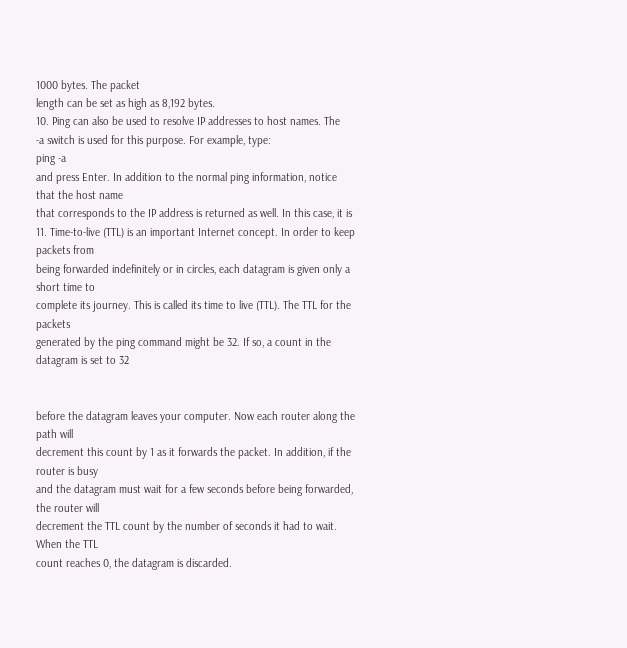1000 bytes. The packet
length can be set as high as 8,192 bytes.
10. Ping can also be used to resolve IP addresses to host names. The
-a switch is used for this purpose. For example, type:
ping -a
and press Enter. In addition to the normal ping information, notice that the host name
that corresponds to the IP address is returned as well. In this case, it is
11. Time-to-live (TTL) is an important Internet concept. In order to keep packets from
being forwarded indefinitely or in circles, each datagram is given only a short time to
complete its journey. This is called its time to live (TTL). The TTL for the packets
generated by the ping command might be 32. If so, a count in the datagram is set to 32


before the datagram leaves your computer. Now each router along the path will
decrement this count by 1 as it forwards the packet. In addition, if the router is busy
and the datagram must wait for a few seconds before being forwarded, the router will
decrement the TTL count by the number of seconds it had to wait. When the TTL
count reaches 0, the datagram is discarded.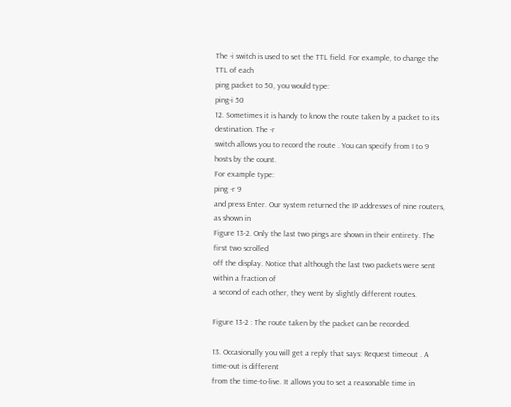The -i switch is used to set the TTL field. For example, to change the TTL of each
ping packet to 50, you would type:
ping-i 50
12. Sometimes it is handy to know the route taken by a packet to its destination. The -r
switch allows you to record the route . You can specify from I to 9 hosts by the count.
For example type:
ping -r 9
and press Enter. Our system returned the IP addresses of nine routers, as shown in
Figure 13-2. Only the last two pings are shown in their entirety. The first two scrolled
off the display. Notice that although the last two packets were sent within a fraction of
a second of each other, they went by slightly different routes.

Figure 13-2 : The route taken by the packet can be recorded.

13. Occasionally you will get a reply that says: Request timeout . A time-out is different
from the time-to-live. It allows you to set a reasonable time in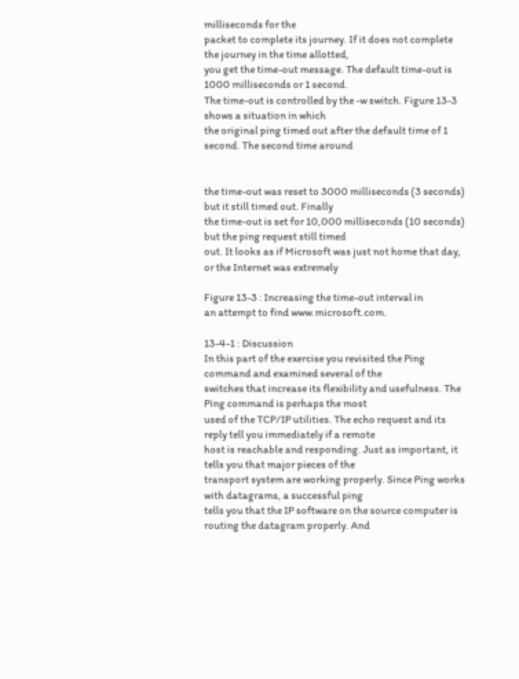milliseconds for the
packet to complete its journey. If it does not complete the journey in the time allotted,
you get the time-out message. The default time-out is 1000 milliseconds or 1 second.
The time-out is controlled by the -w switch. Figure 13-3 shows a situation in which
the original ping timed out after the default time of 1 second. The second time around


the time-out was reset to 3000 milliseconds (3 seconds) but it still timed out. Finally
the time-out is set for 10,000 milliseconds (10 seconds) but the ping request still timed
out. It looks as if Microsoft was just not home that day, or the Internet was extremely

Figure 13-3 : Increasing the time-out interval in
an attempt to find www.microsoft.com.

13-4-1 : Discussion
In this part of the exercise you revisited the Ping command and examined several of the
switches that increase its flexibility and usefulness. The Ping command is perhaps the most
used of the TCP/IP utilities. The echo request and its reply tell you immediately if a remote
host is reachable and responding. Just as important, it tells you that major pieces of the
transport system are working properly. Since Ping works with datagrams, a successful ping
tells you that the IP software on the source computer is routing the datagram properly. And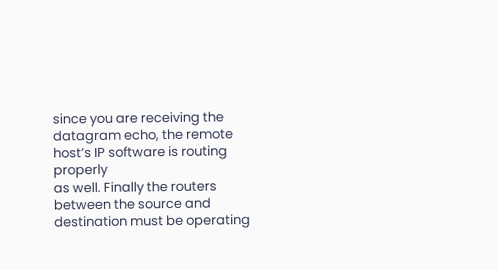since you are receiving the datagram echo, the remote host’s IP software is routing properly
as well. Finally the routers between the source and destination must be operating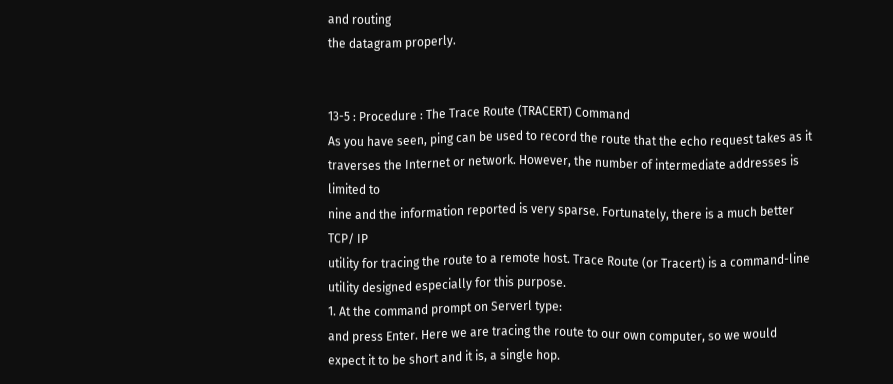and routing
the datagram properly.


13-5 : Procedure : The Trace Route (TRACERT) Command
As you have seen, ping can be used to record the route that the echo request takes as it
traverses the Internet or network. However, the number of intermediate addresses is limited to
nine and the information reported is very sparse. Fortunately, there is a much better TCP/ IP
utility for tracing the route to a remote host. Trace Route (or Tracert) is a command-line
utility designed especially for this purpose.
1. At the command prompt on Serverl type:
and press Enter. Here we are tracing the route to our own computer, so we would
expect it to be short and it is, a single hop.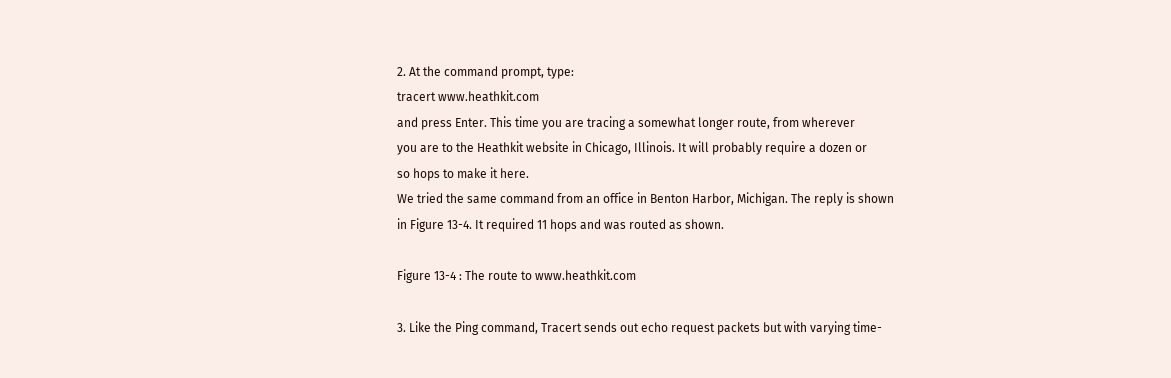2. At the command prompt, type:
tracert www.heathkit.com
and press Enter. This time you are tracing a somewhat longer route, from wherever
you are to the Heathkit website in Chicago, Illinois. It will probably require a dozen or
so hops to make it here.
We tried the same command from an office in Benton Harbor, Michigan. The reply is shown
in Figure 13-4. It required 11 hops and was routed as shown.

Figure 13-4 : The route to www.heathkit.com

3. Like the Ping command, Tracert sends out echo request packets but with varying time-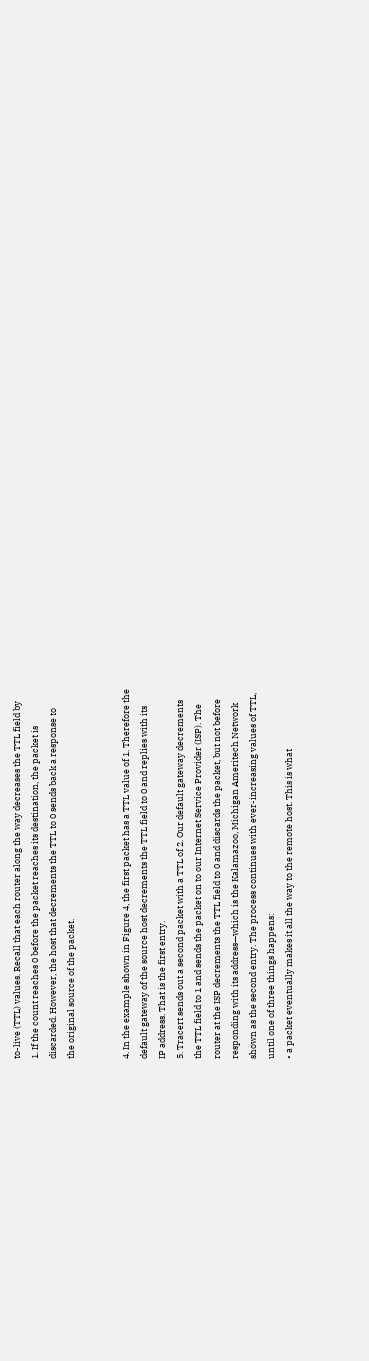to-live (TTL) values. Recall that each router along the way decreases the TTL field by
1. If the count reaches 0 before the packet reaches its destination, the packet is
discarded. However, the host that decrements the TTL to 0 sends back a response to
the original source of the packet.


4. In the example shown in Figure 4, the first packet has a TTL value of 1. Therefore the
default gateway of the source host decrements the TTL field to 0 and replies with its
IP address. That is the first entry.
5. Tracert sends out a second packet with a TTL of 2. Our default gateway decrements
the TTL field to 1 and sends the packet on to our Internet Service Provider (ISP). The
router at the ISP decrements the TTL field to 0 and discards the packet, but not before
responding with its address—which is the Kalamazoo, Michigan Ameritech Network
shown as the second entry. The process continues with ever-increasing values of TTL,
until one of three things happens:
• a packet eventually makes it all the way to the remote host. This is what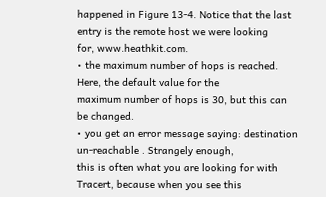happened in Figure 13-4. Notice that the last entry is the remote host we were looking
for, www.heathkit.com.
• the maximum number of hops is reached. Here, the default value for the
maximum number of hops is 30, but this can be changed.
• you get an error message saying: destination un-reachable . Strangely enough,
this is often what you are looking for with Tracert, because when you see this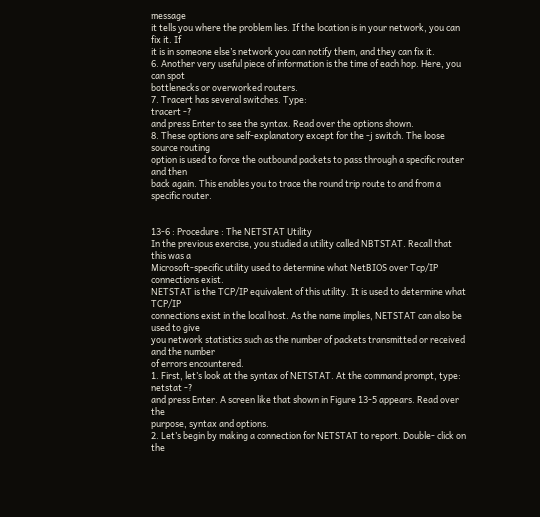message
it tells you where the problem lies. If the location is in your network, you can fix it. If
it is in someone else’s network you can notify them, and they can fix it.
6. Another very useful piece of information is the time of each hop. Here, you can spot
bottlenecks or overworked routers.
7. Tracert has several switches. Type:
tracert -?
and press Enter to see the syntax. Read over the options shown.
8. These options are self-explanatory except for the -j switch. The loose source routing
option is used to force the outbound packets to pass through a specific router and then
back again. This enables you to trace the round trip route to and from a specific router.


13-6 : Procedure : The NETSTAT Utility
In the previous exercise, you studied a utility called NBTSTAT. Recall that this was a
Microsoft-specific utility used to determine what NetBIOS over Tcp/IP connections exist.
NETSTAT is the TCP/IP equivalent of this utility. It is used to determine what TCP/IP
connections exist in the local host. As the name implies, NETSTAT can also be used to give
you network statistics such as the number of packets transmitted or received and the number
of errors encountered.
1. First, let’s look at the syntax of NETSTAT. At the command prompt, type:
netstat -?
and press Enter. A screen like that shown in Figure 13-5 appears. Read over the
purpose, syntax and options.
2. Let’s begin by making a connection for NETSTAT to report. Double- click on the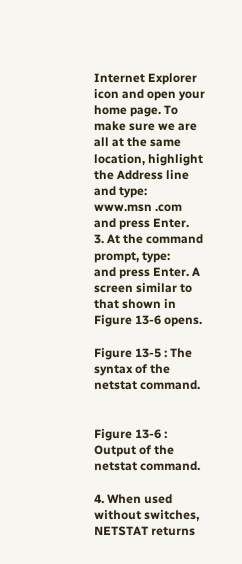Internet Explorer icon and open your home page. To make sure we are all at the same
location, highlight the Address line and type:
www.msn .com
and press Enter.
3. At the command prompt, type:
and press Enter. A screen similar to that shown in Figure 13-6 opens.

Figure 13-5 : The syntax of the netstat command.


Figure 13-6 : Output of the netstat command.

4. When used without switches, NETSTAT returns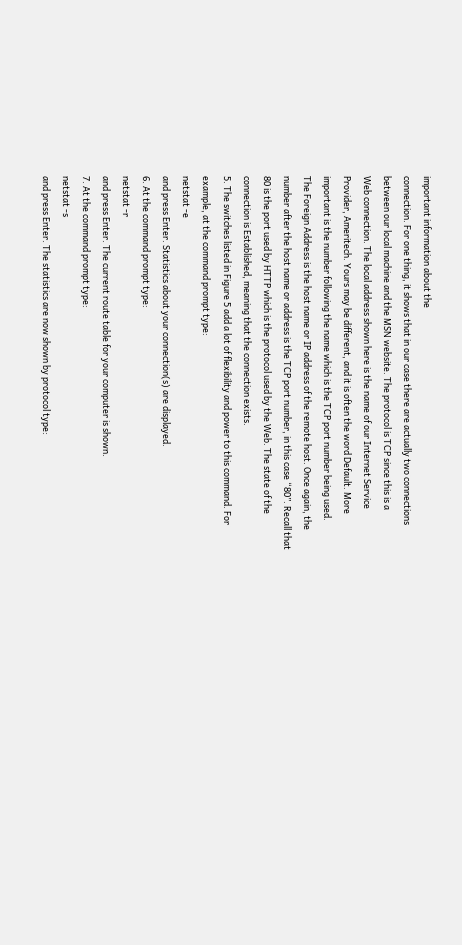important information about the
connection. For one thing, it shows that in our case there are actually two connections
between our local machine and the MSN website. The protocol is TCP since this is a
Web connection. The local address shown here is the name of our Internet Service
Provider, Ameritech. Yours may be different, and it is often the word Default. More
important is the number following the name which is the TCP port number being used.
The Foreign Address is the host name or IP address of the remote host. Once again, the
number after the host name or address is the TCP port number, in this case “80”. Recall that
80 is the port used by HTTP which is the protocol used by the Web. The state of the
connection is Established, meaning that the connection exists.
5. The switches listed in Figure 5 add a lot of flexibility and power to this command. For
example, at the command prompt type:
netstat -e
and press Enter. Statistics about your connection(s) are displayed.
6. At the command prompt type:
netstat -r
and press Enter. The current route table for your computer is shown.
7. At the command prompt type:
netstat -s
and press Enter. The statistics are now shown by protocol type: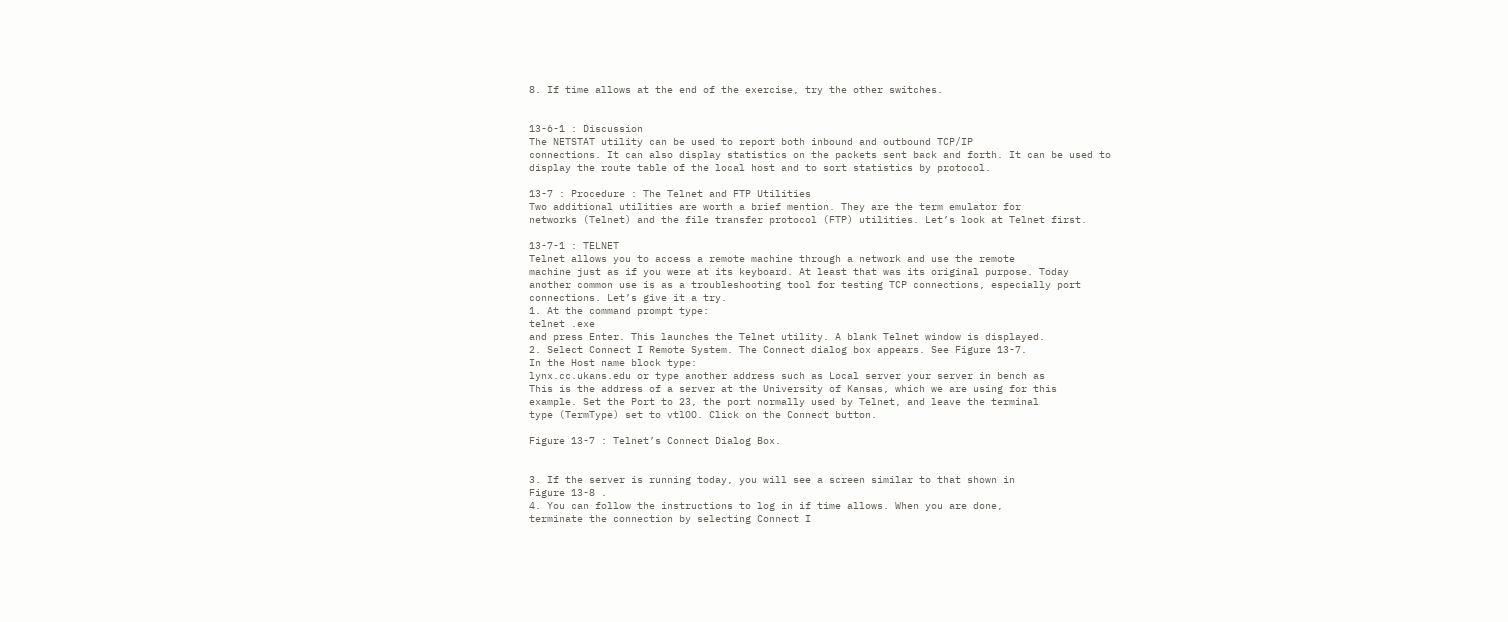8. If time allows at the end of the exercise, try the other switches.


13-6-1 : Discussion
The NETSTAT utility can be used to report both inbound and outbound TCP/IP
connections. It can also display statistics on the packets sent back and forth. It can be used to
display the route table of the local host and to sort statistics by protocol.

13-7 : Procedure : The Telnet and FTP Utilities
Two additional utilities are worth a brief mention. They are the term emulator for
networks (Telnet) and the file transfer protocol (FTP) utilities. Let’s look at Telnet first.

13-7-1 : TELNET
Telnet allows you to access a remote machine through a network and use the remote
machine just as if you were at its keyboard. At least that was its original purpose. Today
another common use is as a troubleshooting tool for testing TCP connections, especially port
connections. Let’s give it a try.
1. At the command prompt type:
telnet .exe
and press Enter. This launches the Telnet utility. A blank Telnet window is displayed.
2. Select Connect I Remote System. The Connect dialog box appears. See Figure 13-7.
In the Host name block type:
lynx.cc.ukans.edu or type another address such as Local server your server in bench as
This is the address of a server at the University of Kansas, which we are using for this
example. Set the Port to 23, the port normally used by Telnet, and leave the terminal
type (TermType) set to vtlOO. Click on the Connect button.

Figure 13-7 : Telnet’s Connect Dialog Box.


3. If the server is running today, you will see a screen similar to that shown in
Figure 13-8 .
4. You can follow the instructions to log in if time allows. When you are done,
terminate the connection by selecting Connect I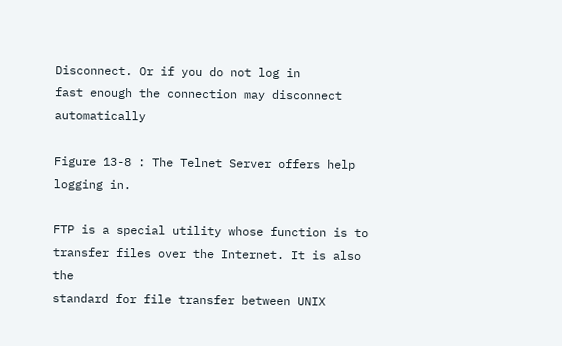Disconnect. Or if you do not log in
fast enough the connection may disconnect automatically

Figure 13-8 : The Telnet Server offers help logging in.

FTP is a special utility whose function is to transfer files over the Internet. It is also the
standard for file transfer between UNIX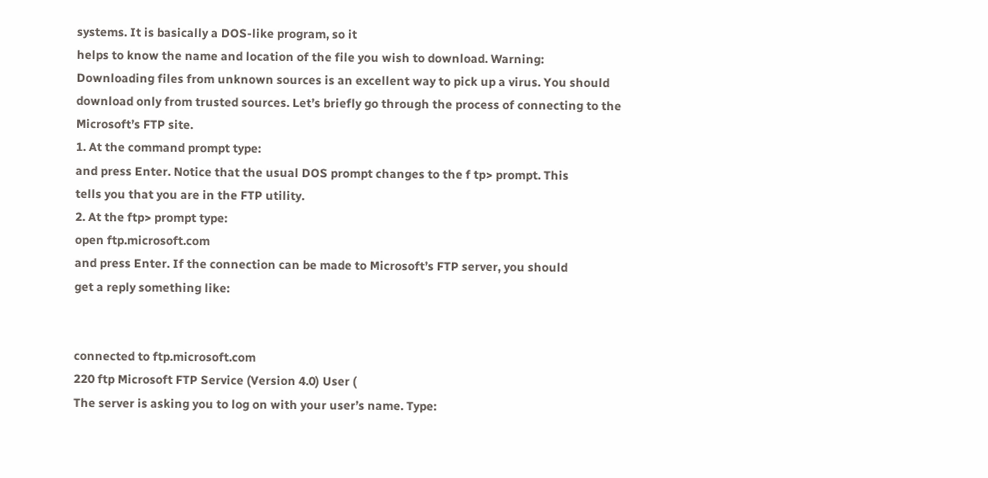systems. It is basically a DOS-like program, so it
helps to know the name and location of the file you wish to download. Warning:
Downloading files from unknown sources is an excellent way to pick up a virus. You should
download only from trusted sources. Let’s briefly go through the process of connecting to the
Microsoft’s FTP site.
1. At the command prompt type:
and press Enter. Notice that the usual DOS prompt changes to the f tp> prompt. This
tells you that you are in the FTP utility.
2. At the ftp> prompt type:
open ftp.microsoft.com
and press Enter. If the connection can be made to Microsoft’s FTP server, you should
get a reply something like:


connected to ftp.microsoft.com
220 ftp Microsoft FTP Service (Version 4.0) User (
The server is asking you to log on with your user’s name. Type: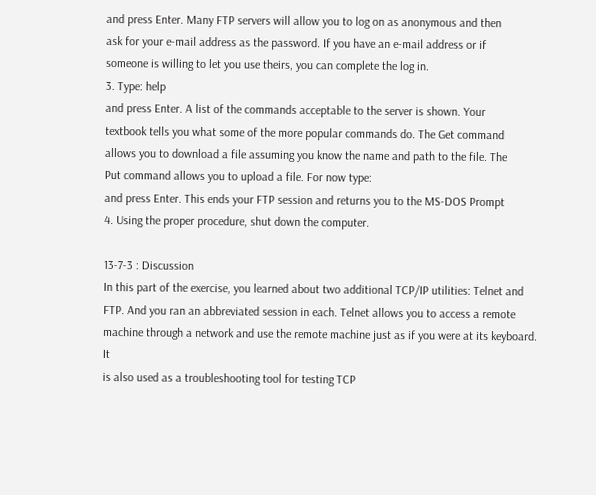and press Enter. Many FTP servers will allow you to log on as anonymous and then
ask for your e-mail address as the password. If you have an e-mail address or if
someone is willing to let you use theirs, you can complete the log in.
3. Type: help
and press Enter. A list of the commands acceptable to the server is shown. Your
textbook tells you what some of the more popular commands do. The Get command
allows you to download a file assuming you know the name and path to the file. The
Put command allows you to upload a file. For now type:
and press Enter. This ends your FTP session and returns you to the MS-DOS Prompt
4. Using the proper procedure, shut down the computer.

13-7-3 : Discussion
In this part of the exercise, you learned about two additional TCP/IP utilities: Telnet and
FTP. And you ran an abbreviated session in each. Telnet allows you to access a remote
machine through a network and use the remote machine just as if you were at its keyboard. It
is also used as a troubleshooting tool for testing TCP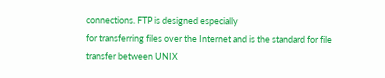connections. FTP is designed especially
for transferring files over the Internet and is the standard for file transfer between UNIX